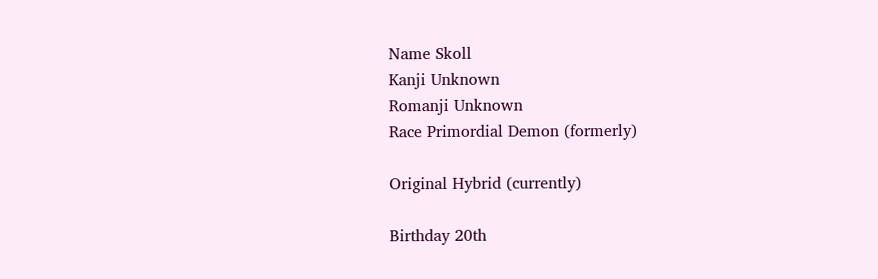Name Skoll
Kanji Unknown
Romanji Unknown
Race Primordial Demon (formerly)

Original Hybrid (currently)

Birthday 20th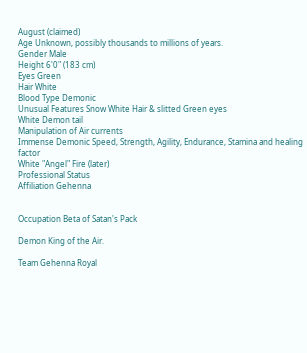August (claimed)
Age Unknown, possibly thousands to millions of years.
Gender Male
Height 6'0" (183 cm)
Eyes Green
Hair White
Blood Type Demonic
Unusual Features Snow White Hair & slitted Green eyes
White Demon tail
Manipulation of Air currents
Immense Demonic Speed, Strength, Agility, Endurance, Stamina and healing factor
White "Angel" Fire (later)
Professional Status
Affiliation Gehenna


Occupation Beta of Satan's Pack

Demon King of the Air.

Team Gehenna Royal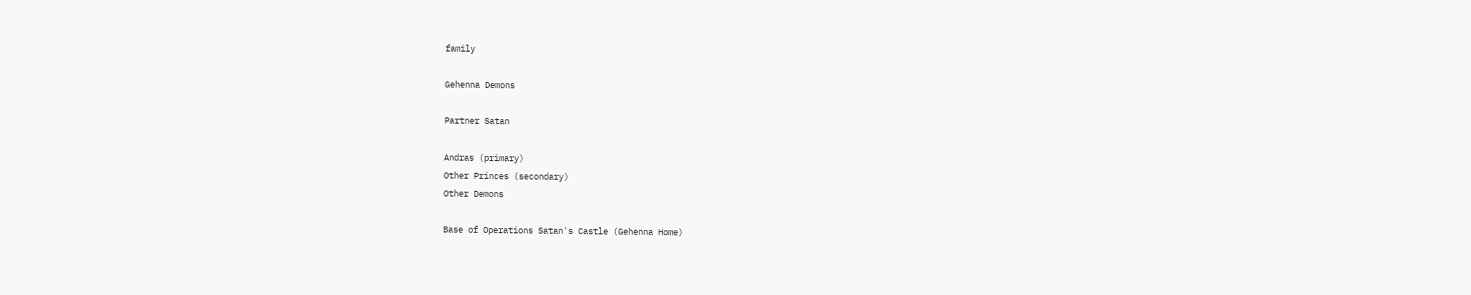family

Gehenna Demons

Partner Satan

Andras (primary)
Other Princes (secondary)
Other Demons

Base of Operations Satan's Castle (Gehenna Home)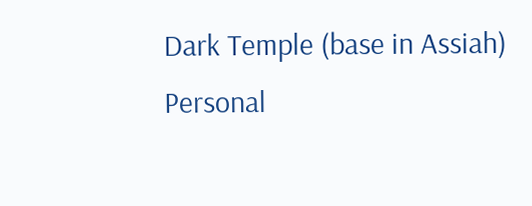Dark Temple (base in Assiah)
Personal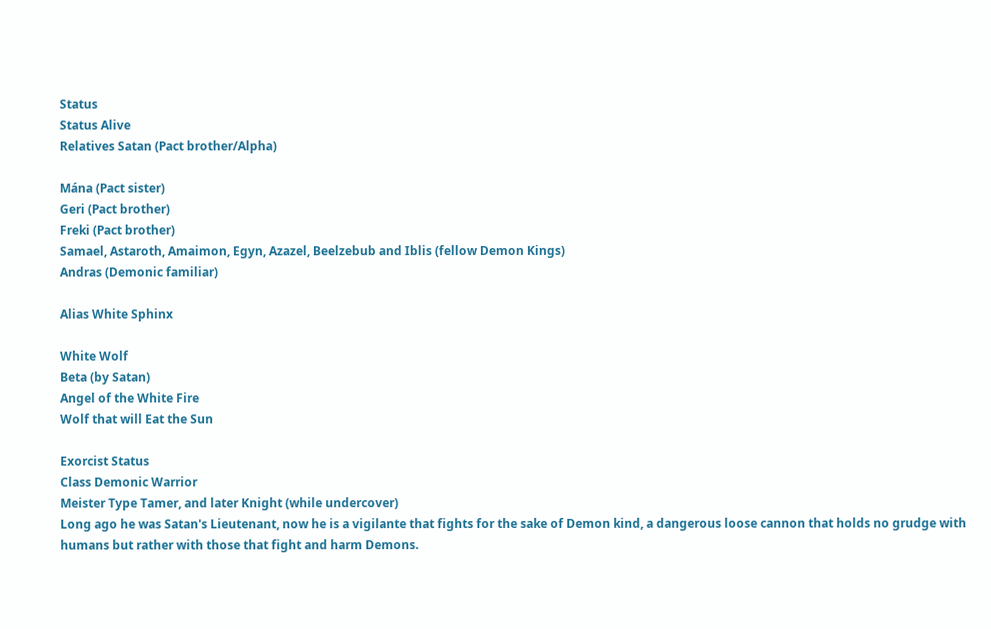Status
Status Alive
Relatives Satan (Pact brother/Alpha)

Mána (Pact sister)
Geri (Pact brother)
Freki (Pact brother)
Samael, Astaroth, Amaimon, Egyn, Azazel, Beelzebub and Iblis (fellow Demon Kings)
Andras (Demonic familiar)

Alias White Sphinx

White Wolf
Beta (by Satan)
Angel of the White Fire
Wolf that will Eat the Sun

Exorcist Status
Class Demonic Warrior
Meister Type Tamer, and later Knight (while undercover)
Long ago he was Satan's Lieutenant, now he is a vigilante that fights for the sake of Demon kind, a dangerous loose cannon that holds no grudge with humans but rather with those that fight and harm Demons.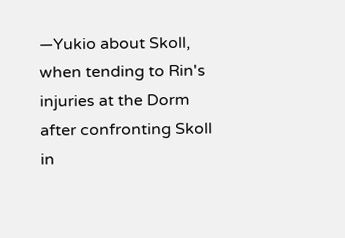—Yukio about Skoll, when tending to Rin's injuries at the Dorm after confronting Skoll in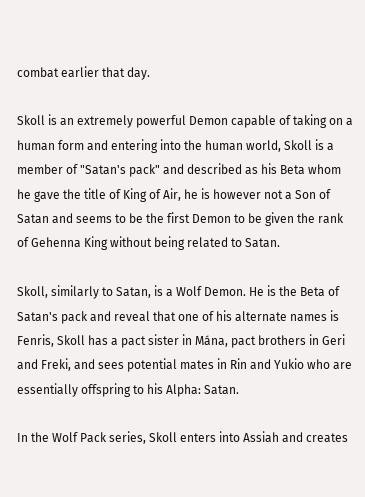combat earlier that day.

Skoll is an extremely powerful Demon capable of taking on a human form and entering into the human world, Skoll is a member of "Satan's pack" and described as his Beta whom he gave the title of King of Air, he is however not a Son of Satan and seems to be the first Demon to be given the rank of Gehenna King without being related to Satan.

Skoll, similarly to Satan, is a Wolf Demon. He is the Beta of Satan's pack and reveal that one of his alternate names is Fenris, Skoll has a pact sister in Mána, pact brothers in Geri and Freki, and sees potential mates in Rin and Yukio who are essentially offspring to his Alpha: Satan.

In the Wolf Pack series, Skoll enters into Assiah and creates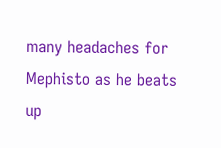many headaches for Mephisto as he beats up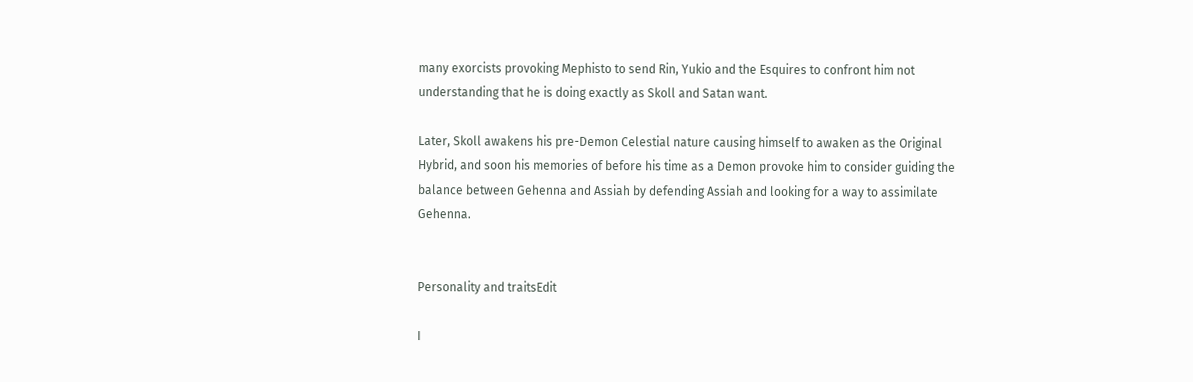many exorcists provoking Mephisto to send Rin, Yukio and the Esquires to confront him not understanding that he is doing exactly as Skoll and Satan want.

Later, Skoll awakens his pre-Demon Celestial nature causing himself to awaken as the Original Hybrid, and soon his memories of before his time as a Demon provoke him to consider guiding the balance between Gehenna and Assiah by defending Assiah and looking for a way to assimilate Gehenna.


Personality and traitsEdit

I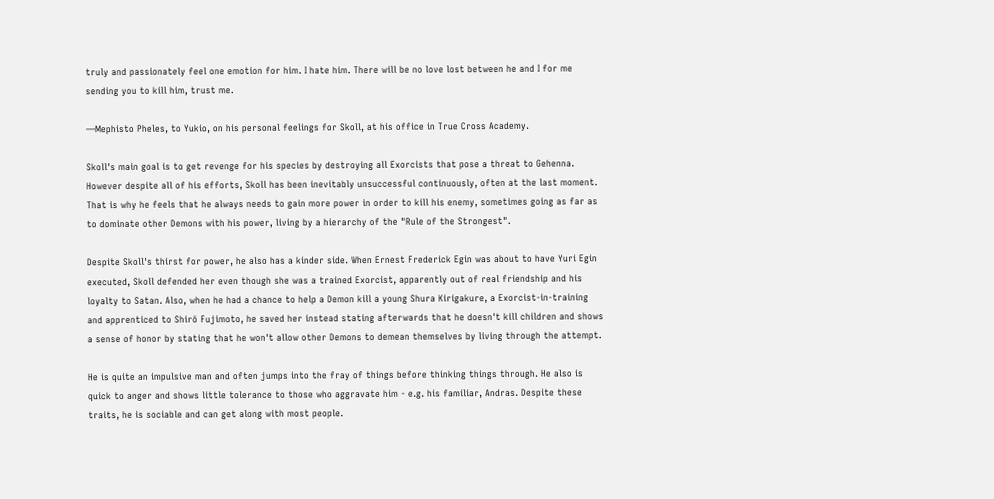truly and passionately feel one emotion for him. I hate him. There will be no love lost between he and I for me sending you to kill him, trust me.

—Mephisto Pheles, to Yukio, on his personal feelings for Skoll, at his office in True Cross Academy.

Skoll's main goal is to get revenge for his species by destroying all Exorcists that pose a threat to Gehenna. However despite all of his efforts, Skoll has been inevitably unsuccessful continuously, often at the last moment. That is why he feels that he always needs to gain more power in order to kill his enemy, sometimes going as far as to dominate other Demons with his power, living by a hierarchy of the "Rule of the Strongest".

Despite Skoll's thirst for power, he also has a kinder side. When Ernest Frederick Egin was about to have Yuri Egin executed, Skoll defended her even though she was a trained Exorcist, apparently out of real friendship and his loyalty to Satan. Also, when he had a chance to help a Demon kill a young Shura Kirigakure, a Exorcist-in-training and apprenticed to Shirō Fujimoto, he saved her instead stating afterwards that he doesn't kill children and shows a sense of honor by stating that he won't allow other Demons to demean themselves by living through the attempt.

He is quite an impulsive man and often jumps into the fray of things before thinking things through. He also is quick to anger and shows little tolerance to those who aggravate him - e.g. his familiar, Andras. Despite these traits, he is sociable and can get along with most people.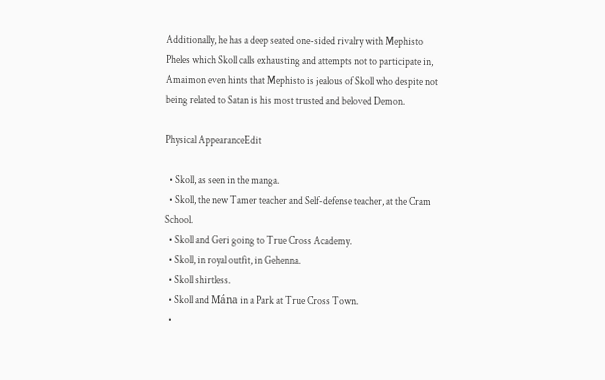Additionally, he has a deep seated one-sided rivalry with Mephisto Pheles which Skoll calls exhausting and attempts not to participate in, Amaimon even hints that Mephisto is jealous of Skoll who despite not being related to Satan is his most trusted and beloved Demon.

Physical AppearanceEdit

  • Skoll, as seen in the manga.
  • Skoll, the new Tamer teacher and Self-defense teacher, at the Cram School.
  • Skoll and Geri going to True Cross Academy.
  • Skoll, in royal outfit, in Gehenna.
  • Skoll shirtless.
  • Skoll and Mána in a Park at True Cross Town.
  •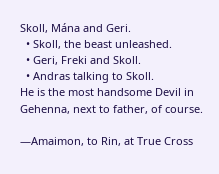Skoll, Mána and Geri.
  • Skoll, the beast unleashed.
  • Geri, Freki and Skoll.
  • Andras talking to Skoll.
He is the most handsome Devil in Gehenna, next to father, of course.

—Amaimon, to Rin, at True Cross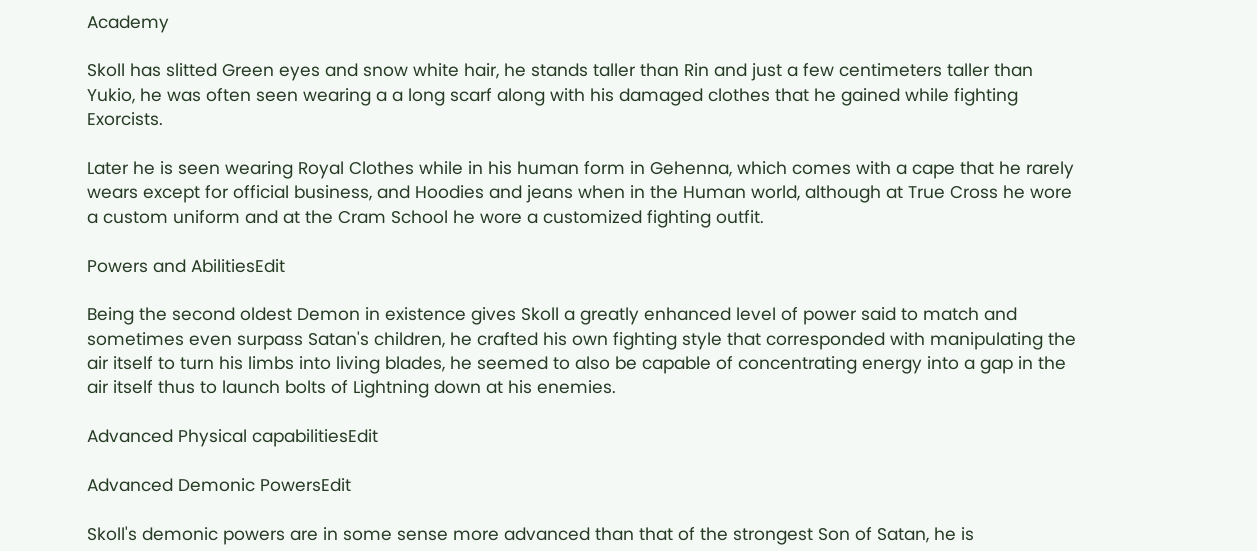Academy

Skoll has slitted Green eyes and snow white hair, he stands taller than Rin and just a few centimeters taller than Yukio, he was often seen wearing a a long scarf along with his damaged clothes that he gained while fighting Exorcists.

Later he is seen wearing Royal Clothes while in his human form in Gehenna, which comes with a cape that he rarely wears except for official business, and Hoodies and jeans when in the Human world, although at True Cross he wore a custom uniform and at the Cram School he wore a customized fighting outfit.

Powers and AbilitiesEdit

Being the second oldest Demon in existence gives Skoll a greatly enhanced level of power said to match and sometimes even surpass Satan's children, he crafted his own fighting style that corresponded with manipulating the air itself to turn his limbs into living blades, he seemed to also be capable of concentrating energy into a gap in the air itself thus to launch bolts of Lightning down at his enemies.

Advanced Physical capabilitiesEdit

Advanced Demonic PowersEdit

Skoll's demonic powers are in some sense more advanced than that of the strongest Son of Satan, he is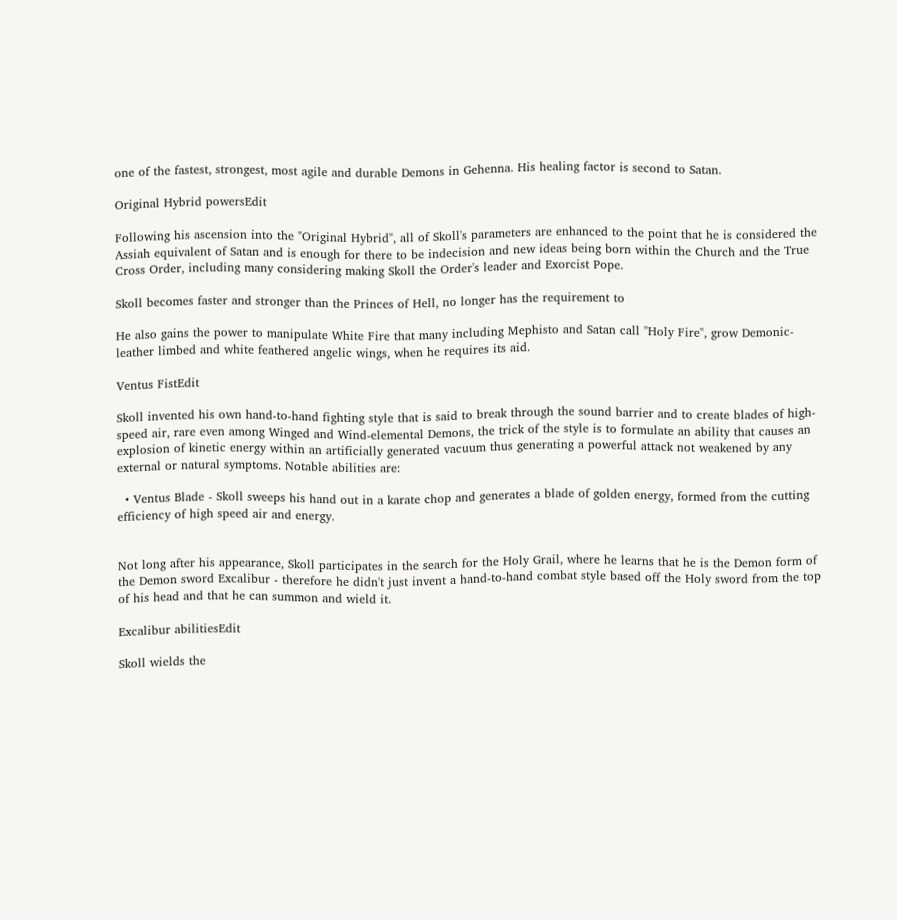one of the fastest, strongest, most agile and durable Demons in Gehenna. His healing factor is second to Satan.

Original Hybrid powersEdit

Following his ascension into the "Original Hybrid", all of Skoll's parameters are enhanced to the point that he is considered the Assiah equivalent of Satan and is enough for there to be indecision and new ideas being born within the Church and the True Cross Order, including many considering making Skoll the Order's leader and Exorcist Pope.

Skoll becomes faster and stronger than the Princes of Hell, no longer has the requirement to

He also gains the power to manipulate White Fire that many including Mephisto and Satan call "Holy Fire", grow Demonic-leather limbed and white feathered angelic wings, when he requires its aid.

Ventus FistEdit

Skoll invented his own hand-to-hand fighting style that is said to break through the sound barrier and to create blades of high-speed air, rare even among Winged and Wind-elemental Demons, the trick of the style is to formulate an ability that causes an explosion of kinetic energy within an artificially generated vacuum thus generating a powerful attack not weakened by any external or natural symptoms. Notable abilities are:

  • Ventus Blade - Skoll sweeps his hand out in a karate chop and generates a blade of golden energy, formed from the cutting efficiency of high speed air and energy.


Not long after his appearance, Skoll participates in the search for the Holy Grail, where he learns that he is the Demon form of the Demon sword Excalibur - therefore he didn't just invent a hand-to-hand combat style based off the Holy sword from the top of his head and that he can summon and wield it.

Excalibur abilitiesEdit

Skoll wields the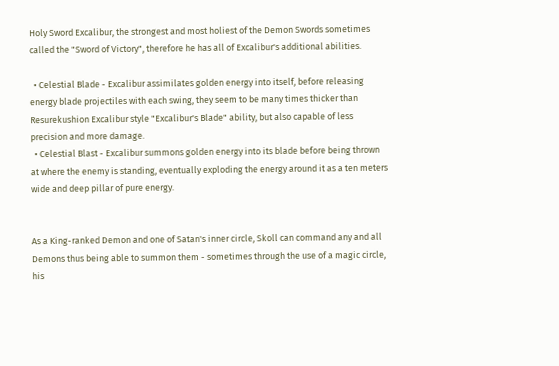Holy Sword Excalibur, the strongest and most holiest of the Demon Swords sometimes called the "Sword of Victory", therefore he has all of Excalibur's additional abilities.

  • Celestial Blade - Excalibur assimilates golden energy into itself, before releasing energy blade projectiles with each swing, they seem to be many times thicker than Resurekushion Excalibur style "Excalibur's Blade" ability, but also capable of less precision and more damage.
  • Celestial Blast - Excalibur summons golden energy into its blade before being thrown at where the enemy is standing, eventually exploding the energy around it as a ten meters wide and deep pillar of pure energy.


As a King-ranked Demon and one of Satan's inner circle, Skoll can command any and all Demons thus being able to summon them - sometimes through the use of a magic circle, his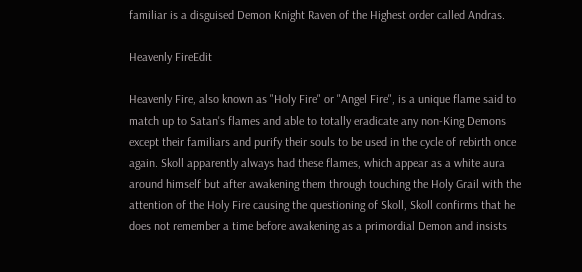familiar is a disguised Demon Knight Raven of the Highest order called Andras.

Heavenly FireEdit

Heavenly Fire, also known as "Holy Fire" or "Angel Fire", is a unique flame said to match up to Satan's flames and able to totally eradicate any non-King Demons except their familiars and purify their souls to be used in the cycle of rebirth once again. Skoll apparently always had these flames, which appear as a white aura around himself but after awakening them through touching the Holy Grail with the attention of the Holy Fire causing the questioning of Skoll, Skoll confirms that he does not remember a time before awakening as a primordial Demon and insists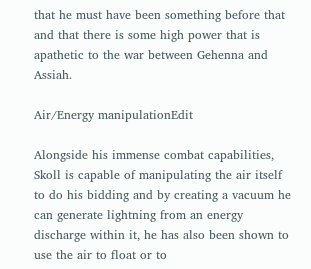that he must have been something before that and that there is some high power that is apathetic to the war between Gehenna and Assiah.

Air/Energy manipulationEdit

Alongside his immense combat capabilities, Skoll is capable of manipulating the air itself to do his bidding and by creating a vacuum he can generate lightning from an energy discharge within it, he has also been shown to use the air to float or to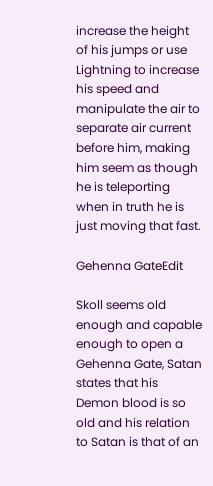increase the height of his jumps or use Lightning to increase his speed and manipulate the air to separate air current before him, making him seem as though he is teleporting when in truth he is just moving that fast.

Gehenna GateEdit

Skoll seems old enough and capable enough to open a Gehenna Gate, Satan states that his Demon blood is so old and his relation to Satan is that of an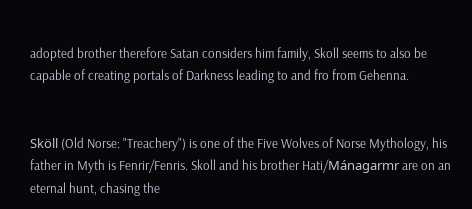adopted brother therefore Satan considers him family, Skoll seems to also be capable of creating portals of Darkness leading to and fro from Gehenna.


Sköll (Old Norse: "Treachery") is one of the Five Wolves of Norse Mythology, his father in Myth is Fenrir/Fenris. Skoll and his brother Hati/Mánagarmr are on an eternal hunt, chasing the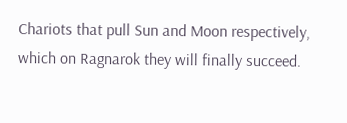Chariots that pull Sun and Moon respectively, which on Ragnarok they will finally succeed.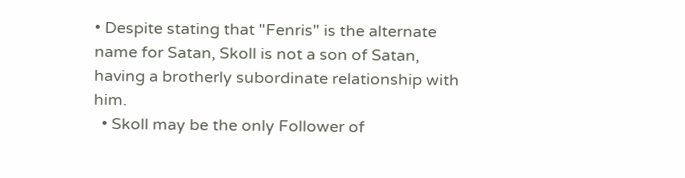• Despite stating that "Fenris" is the alternate name for Satan, Skoll is not a son of Satan, having a brotherly subordinate relationship with him.
  • Skoll may be the only Follower of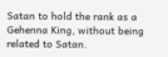Satan to hold the rank as a Gehenna King, without being related to Satan.